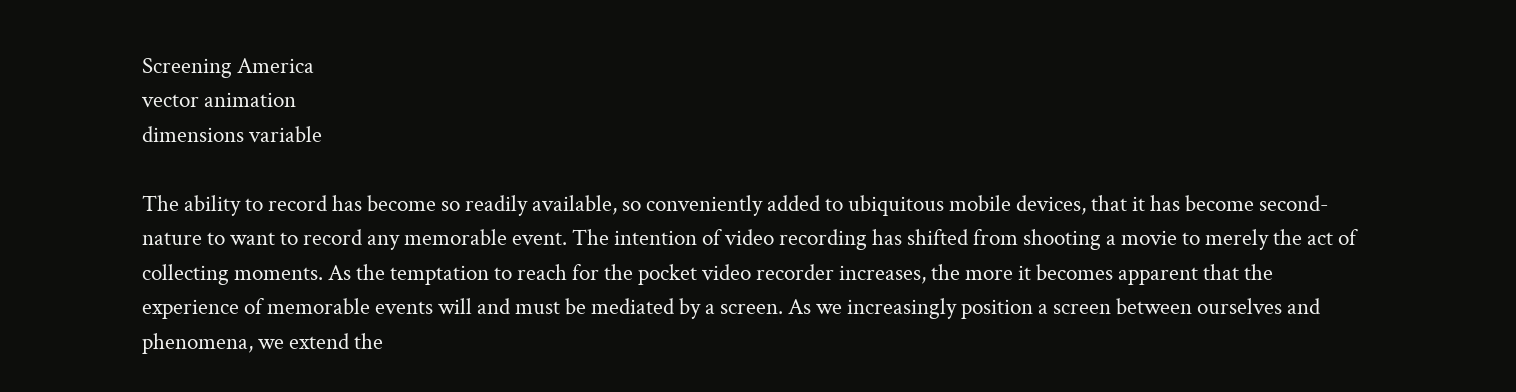Screening America
vector animation
dimensions variable

The ability to record has become so readily available, so conveniently added to ubiquitous mobile devices, that it has become second-nature to want to record any memorable event. The intention of video recording has shifted from shooting a movie to merely the act of collecting moments. As the temptation to reach for the pocket video recorder increases, the more it becomes apparent that the experience of memorable events will and must be mediated by a screen. As we increasingly position a screen between ourselves and phenomena, we extend the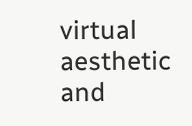virtual aesthetic and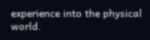experience into the physical world.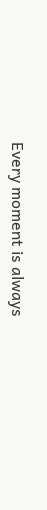Every moment is always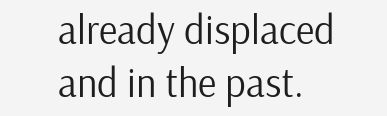already displaced and in the past.